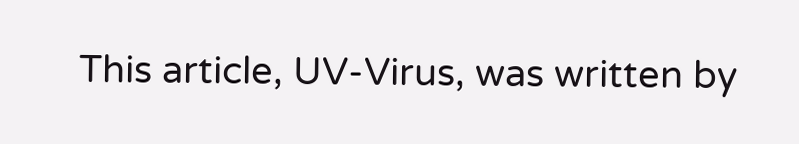This article, UV-Virus, was written by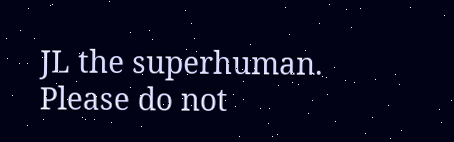JL the superhuman. Please do not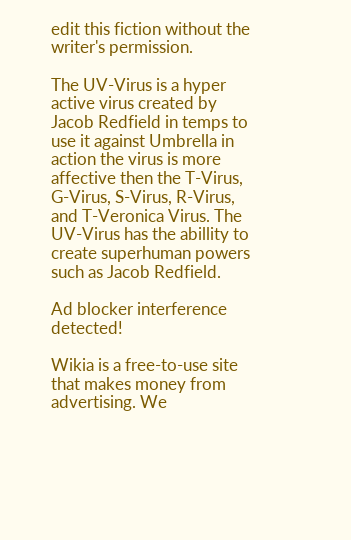edit this fiction without the writer's permission.

The UV-Virus is a hyper active virus created by Jacob Redfield in temps to use it against Umbrella in action the virus is more affective then the T-Virus, G-Virus, S-Virus, R-Virus, and T-Veronica Virus. The UV-Virus has the abillity to create superhuman powers such as Jacob Redfield.

Ad blocker interference detected!

Wikia is a free-to-use site that makes money from advertising. We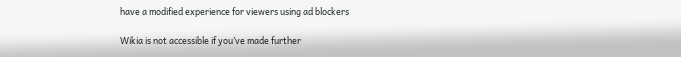have a modified experience for viewers using ad blockers

Wikia is not accessible if you’ve made further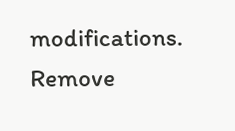modifications. Remove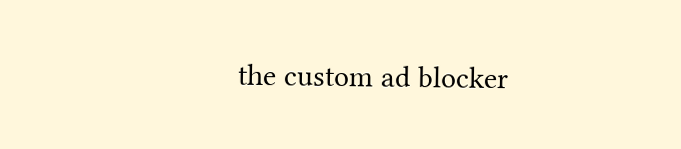the custom ad blocker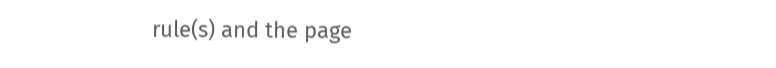rule(s) and the page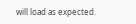will load as expected.